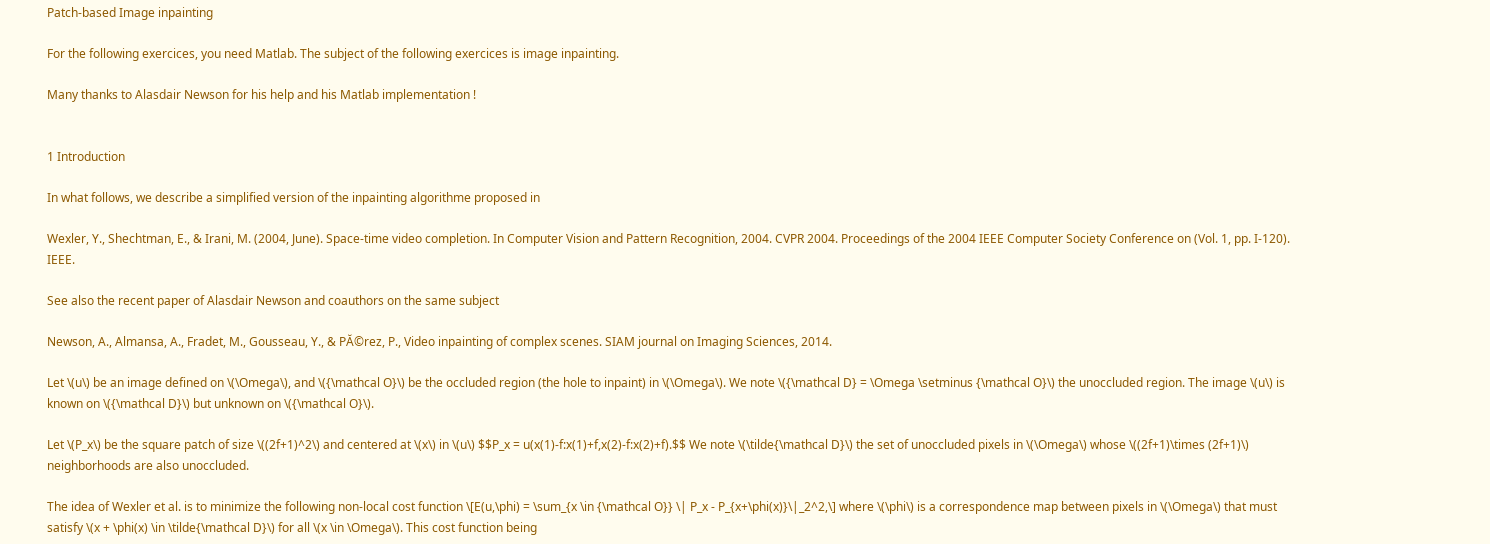Patch-based Image inpainting

For the following exercices, you need Matlab. The subject of the following exercices is image inpainting.

Many thanks to Alasdair Newson for his help and his Matlab implementation !


1 Introduction

In what follows, we describe a simplified version of the inpainting algorithme proposed in

Wexler, Y., Shechtman, E., & Irani, M. (2004, June). Space-time video completion. In Computer Vision and Pattern Recognition, 2004. CVPR 2004. Proceedings of the 2004 IEEE Computer Society Conference on (Vol. 1, pp. I-120). IEEE.

See also the recent paper of Alasdair Newson and coauthors on the same subject

Newson, A., Almansa, A., Fradet, M., Gousseau, Y., & PĂ©rez, P., Video inpainting of complex scenes. SIAM journal on Imaging Sciences, 2014.

Let \(u\) be an image defined on \(\Omega\), and \({\mathcal O}\) be the occluded region (the hole to inpaint) in \(\Omega\). We note \({\mathcal D} = \Omega \setminus {\mathcal O}\) the unoccluded region. The image \(u\) is known on \({\mathcal D}\) but unknown on \({\mathcal O}\).

Let \(P_x\) be the square patch of size \((2f+1)^2\) and centered at \(x\) in \(u\) $$P_x = u(x(1)-f:x(1)+f,x(2)-f:x(2)+f).$$ We note \(\tilde{\mathcal D}\) the set of unoccluded pixels in \(\Omega\) whose \((2f+1)\times (2f+1)\) neighborhoods are also unoccluded.

The idea of Wexler et al. is to minimize the following non-local cost function \[E(u,\phi) = \sum_{x \in {\mathcal O}} \| P_x - P_{x+\phi(x)}\|_2^2,\] where \(\phi\) is a correspondence map between pixels in \(\Omega\) that must satisfy \(x + \phi(x) \in \tilde{\mathcal D}\) for all \(x \in \Omega\). This cost function being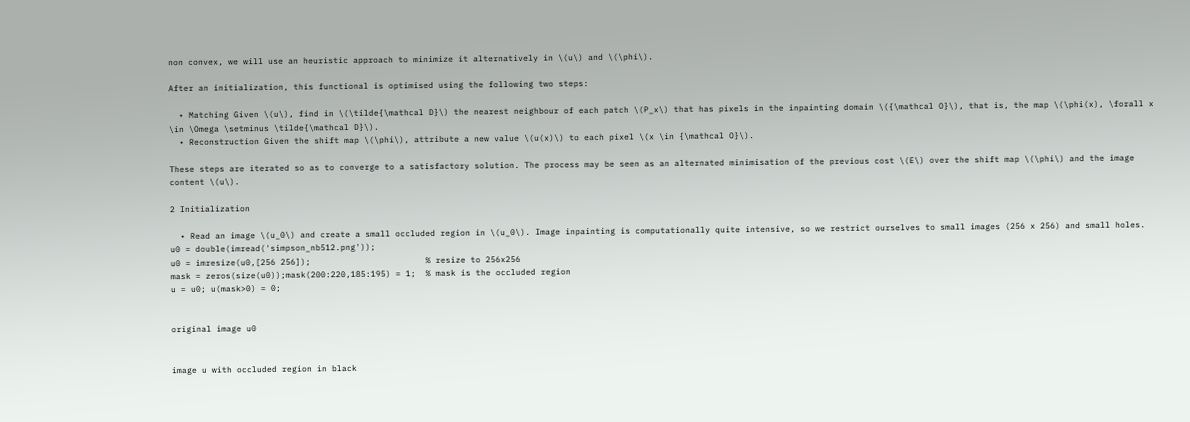non convex, we will use an heuristic approach to minimize it alternatively in \(u\) and \(\phi\).

After an initialization, this functional is optimised using the following two steps:

  • Matching Given \(u\), find in \(\tilde{\mathcal D}\) the nearest neighbour of each patch \(P_x\) that has pixels in the inpainting domain \({\mathcal O}\), that is, the map \(\phi(x), \forall x \in \Omega \setminus \tilde{\mathcal D}\).
  • Reconstruction Given the shift map \(\phi\), attribute a new value \(u(x)\) to each pixel \(x \in {\mathcal O}\).

These steps are iterated so as to converge to a satisfactory solution. The process may be seen as an alternated minimisation of the previous cost \(E\) over the shift map \(\phi\) and the image content \(u\).

2 Initialization

  • Read an image \(u_0\) and create a small occluded region in \(u_0\). Image inpainting is computationally quite intensive, so we restrict ourselves to small images (256 x 256) and small holes.
u0 = double(imread('simpson_nb512.png'));
u0 = imresize(u0,[256 256]);                       % resize to 256x256
mask = zeros(size(u0));mask(200:220,185:195) = 1;  % mask is the occluded region
u = u0; u(mask>0) = 0;


original image u0


image u with occluded region in black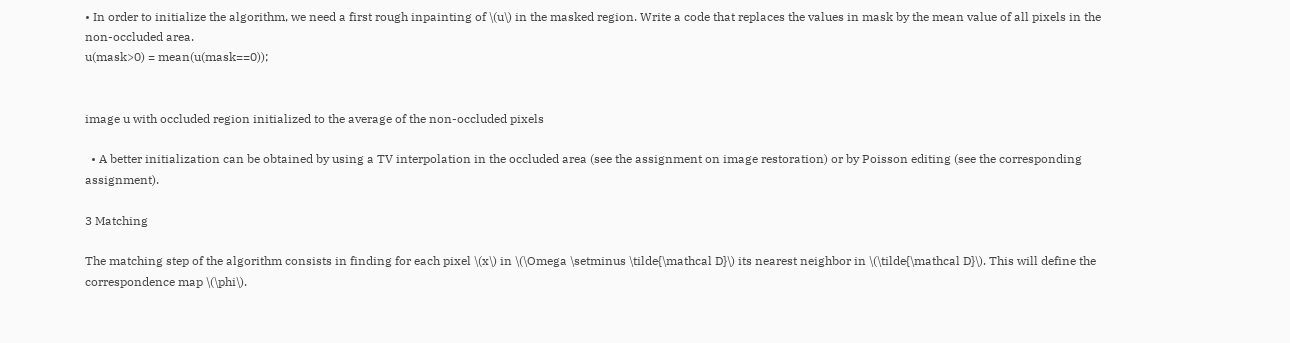• In order to initialize the algorithm, we need a first rough inpainting of \(u\) in the masked region. Write a code that replaces the values in mask by the mean value of all pixels in the non-occluded area.
u(mask>0) = mean(u(mask==0));


image u with occluded region initialized to the average of the non-occluded pixels

  • A better initialization can be obtained by using a TV interpolation in the occluded area (see the assignment on image restoration) or by Poisson editing (see the corresponding assignment).

3 Matching

The matching step of the algorithm consists in finding for each pixel \(x\) in \(\Omega \setminus \tilde{\mathcal D}\) its nearest neighbor in \(\tilde{\mathcal D}\). This will define the correspondence map \(\phi\).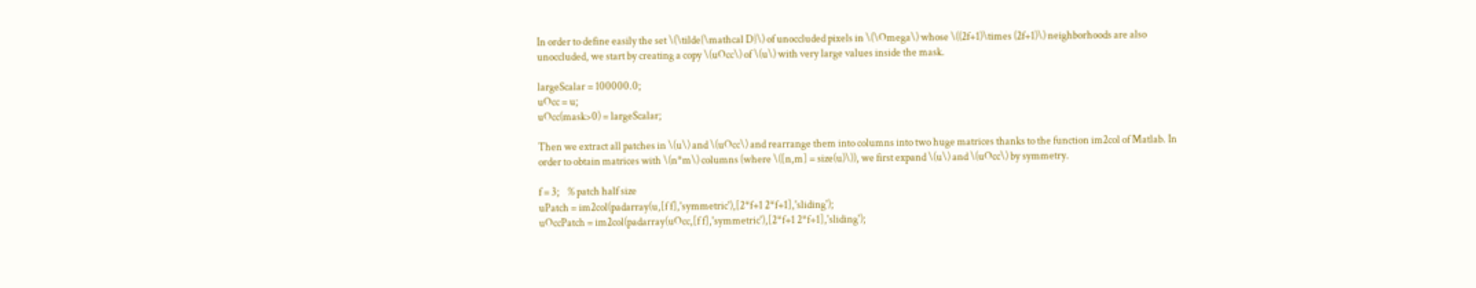In order to define easily the set \(\tilde{\mathcal D}\) of unoccluded pixels in \(\Omega\) whose \((2f+1)\times (2f+1)\) neighborhoods are also unoccluded, we start by creating a copy \(uOcc\) of \(u\) with very large values inside the mask.

largeScalar = 100000.0;
uOcc = u;
uOcc(mask>0) = largeScalar;

Then we extract all patches in \(u\) and \(uOcc\) and rearrange them into columns into two huge matrices thanks to the function im2col of Matlab. In order to obtain matrices with \(n*m\) columns (where \([n,m] = size(u)\)), we first expand \(u\) and \(uOcc\) by symmetry.

f = 3;    % patch half size
uPatch = im2col(padarray(u,[f f],'symmetric'),[2*f+1 2*f+1],'sliding');
uOccPatch = im2col(padarray(uOcc,[f f],'symmetric'),[2*f+1 2*f+1],'sliding');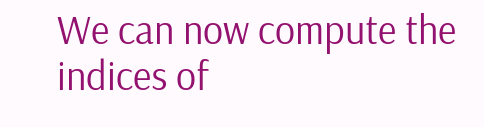We can now compute the indices of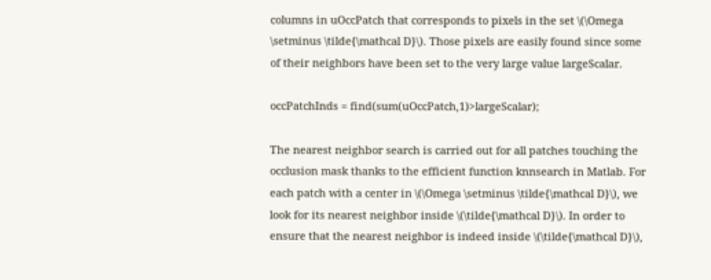columns in uOccPatch that corresponds to pixels in the set \(\Omega \setminus \tilde{\mathcal D}\). Those pixels are easily found since some of their neighbors have been set to the very large value largeScalar.

occPatchInds = find(sum(uOccPatch,1)>largeScalar);

The nearest neighbor search is carried out for all patches touching the occlusion mask thanks to the efficient function knnsearch in Matlab. For each patch with a center in \(\Omega \setminus \tilde{\mathcal D}\), we look for its nearest neighbor inside \(\tilde{\mathcal D}\). In order to ensure that the nearest neighbor is indeed inside \(\tilde{\mathcal D}\),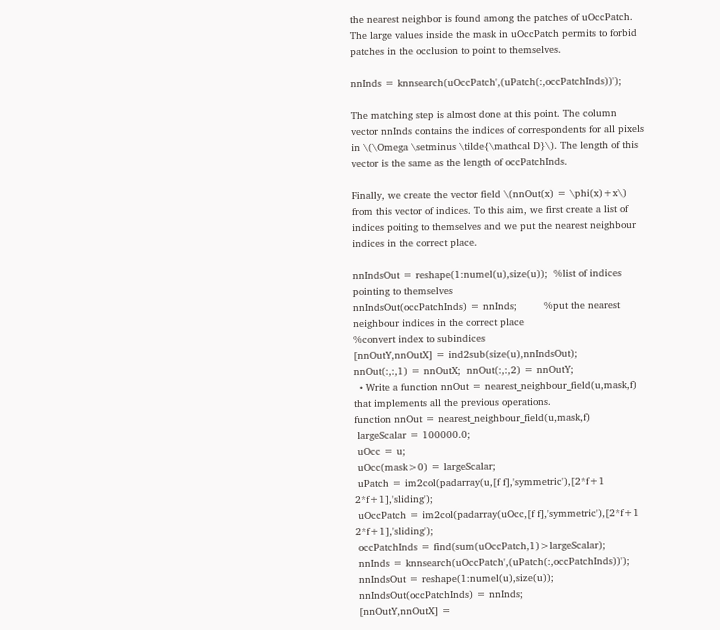the nearest neighbor is found among the patches of uOccPatch. The large values inside the mask in uOccPatch permits to forbid patches in the occlusion to point to themselves.

nnInds = knnsearch(uOccPatch',(uPatch(:,occPatchInds))');

The matching step is almost done at this point. The column vector nnInds contains the indices of correspondents for all pixels in \(\Omega \setminus \tilde{\mathcal D}\). The length of this vector is the same as the length of occPatchInds.

Finally, we create the vector field \(nnOut(x) = \phi(x)+x\) from this vector of indices. To this aim, we first create a list of indices poiting to themselves and we put the nearest neighbour indices in the correct place.

nnIndsOut = reshape(1:numel(u),size(u));  %list of indices pointing to themselves
nnIndsOut(occPatchInds) = nnInds;         %put the nearest neighbour indices in the correct place
%convert index to subindices
[nnOutY,nnOutX] = ind2sub(size(u),nnIndsOut);
nnOut(:,:,1) = nnOutX;  nnOut(:,:,2) = nnOutY;
  • Write a function nnOut = nearest_neighbour_field(u,mask,f) that implements all the previous operations.
function nnOut = nearest_neighbour_field(u,mask,f)
 largeScalar = 100000.0;
 uOcc = u;
 uOcc(mask>0) = largeScalar;
 uPatch = im2col(padarray(u,[f f],'symmetric'),[2*f+1 2*f+1],'sliding');
 uOccPatch = im2col(padarray(uOcc,[f f],'symmetric'),[2*f+1 2*f+1],'sliding');
 occPatchInds = find(sum(uOccPatch,1)>largeScalar);
 nnInds = knnsearch(uOccPatch',(uPatch(:,occPatchInds))');
 nnIndsOut = reshape(1:numel(u),size(u));
 nnIndsOut(occPatchInds) = nnInds;
 [nnOutY,nnOutX] =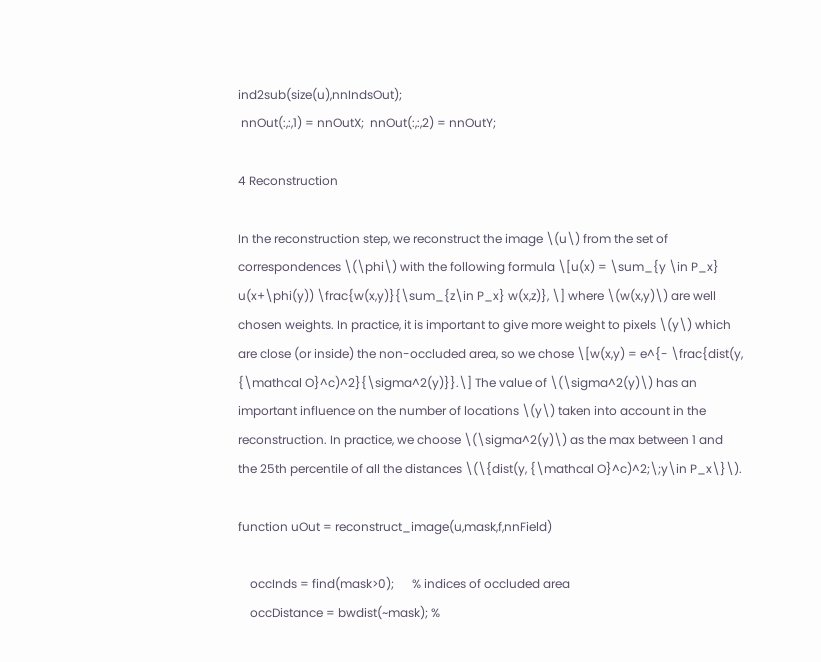ind2sub(size(u),nnIndsOut);
 nnOut(:,:,1) = nnOutX;  nnOut(:,:,2) = nnOutY;

4 Reconstruction

In the reconstruction step, we reconstruct the image \(u\) from the set of correspondences \(\phi\) with the following formula \[u(x) = \sum_{y \in P_x} u(x+\phi(y)) \frac{w(x,y)}{\sum_{z\in P_x} w(x,z)}, \] where \(w(x,y)\) are well chosen weights. In practice, it is important to give more weight to pixels \(y\) which are close (or inside) the non-occluded area, so we chose \[w(x,y) = e^{- \frac{dist(y, {\mathcal O}^c)^2}{\sigma^2(y)}}.\] The value of \(\sigma^2(y)\) has an important influence on the number of locations \(y\) taken into account in the reconstruction. In practice, we choose \(\sigma^2(y)\) as the max between 1 and the 25th percentile of all the distances \(\{dist(y, {\mathcal O}^c)^2;\;y\in P_x\}\).

function uOut = reconstruct_image(u,mask,f,nnField)

    occInds = find(mask>0);      % indices of occluded area
    occDistance = bwdist(~mask); %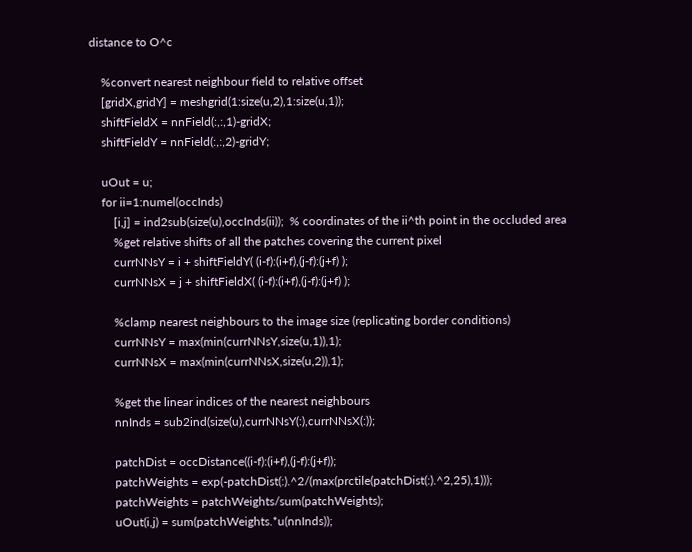distance to O^c

    %convert nearest neighbour field to relative offset
    [gridX,gridY] = meshgrid(1:size(u,2),1:size(u,1));
    shiftFieldX = nnField(:,:,1)-gridX;
    shiftFieldY = nnField(:,:,2)-gridY;

    uOut = u;
    for ii=1:numel(occInds)
        [i,j] = ind2sub(size(u),occInds(ii));  % coordinates of the ii^th point in the occluded area
        %get relative shifts of all the patches covering the current pixel
        currNNsY = i + shiftFieldY( (i-f):(i+f),(j-f):(j+f) );
        currNNsX = j + shiftFieldX( (i-f):(i+f),(j-f):(j+f) );

        %clamp nearest neighbours to the image size (replicating border conditions)
        currNNsY = max(min(currNNsY,size(u,1)),1);
        currNNsX = max(min(currNNsX,size(u,2)),1);

        %get the linear indices of the nearest neighbours
        nnInds = sub2ind(size(u),currNNsY(:),currNNsX(:));

        patchDist = occDistance((i-f):(i+f),(j-f):(j+f));
        patchWeights = exp(-patchDist(:).^2/(max(prctile(patchDist(:).^2,25),1)));
        patchWeights = patchWeights/sum(patchWeights);
        uOut(i,j) = sum(patchWeights.*u(nnInds));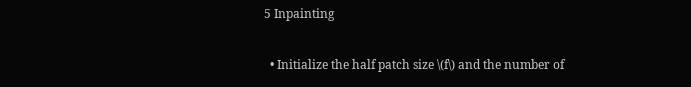5 Inpainting

  • Initialize the half patch size \(f\) and the number of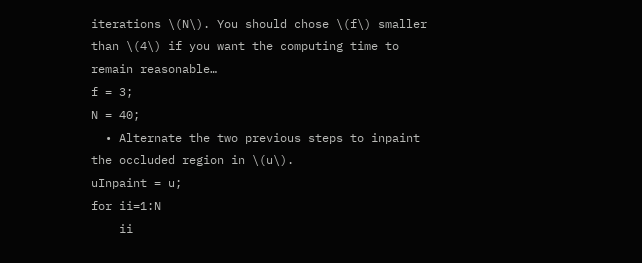iterations \(N\). You should chose \(f\) smaller than \(4\) if you want the computing time to remain reasonable…
f = 3;
N = 40;
  • Alternate the two previous steps to inpaint the occluded region in \(u\).
uInpaint = u;
for ii=1:N
    ii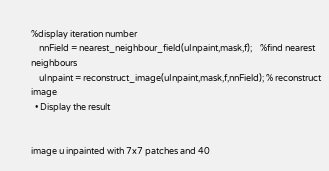%display iteration number
    nnField = nearest_neighbour_field(uInpaint,mask,f);    %find nearest neighbours
    uInpaint = reconstruct_image(uInpaint,mask,f,nnField); % reconstruct image
  • Display the result


image u inpainted with 7x7 patches and 40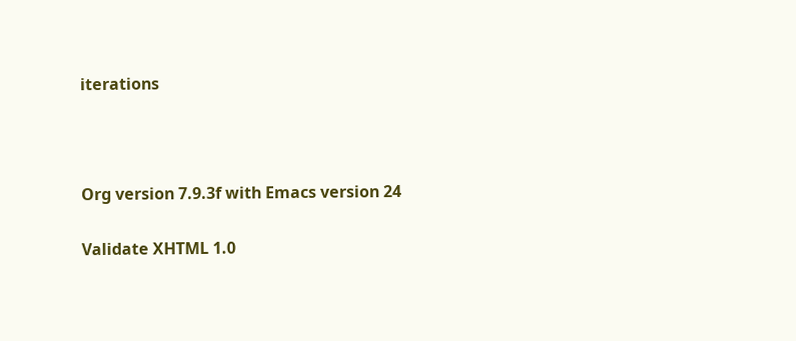iterations



Org version 7.9.3f with Emacs version 24

Validate XHTML 1.0